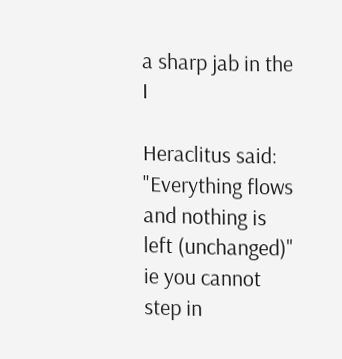a sharp jab in the I

Heraclitus said: "Everything flows and nothing is left (unchanged)" ie you cannot step in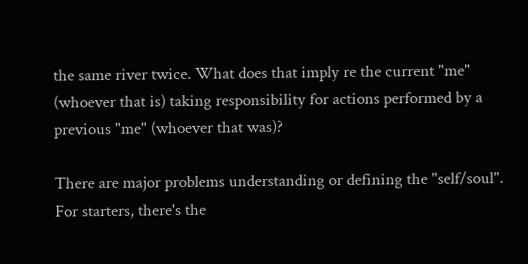the same river twice. What does that imply re the current "me" (whoever that is) taking responsibility for actions performed by a previous "me" (whoever that was)?

There are major problems understanding or defining the "self/soul". For starters, there's the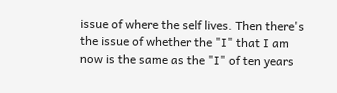issue of where the self lives. Then there's the issue of whether the "I" that I am now is the same as the "I" of ten years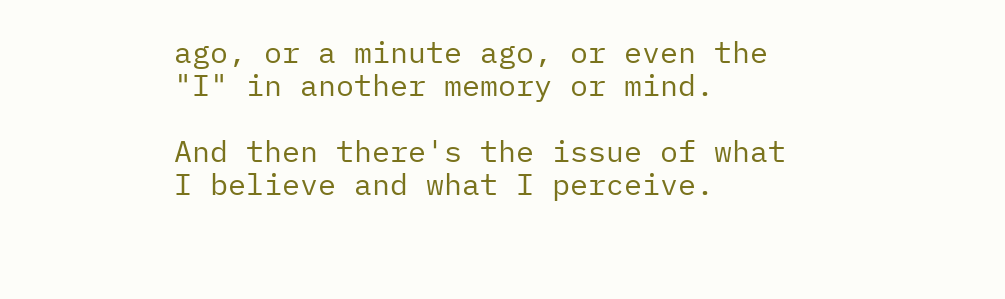ago, or a minute ago, or even the "I" in another memory or mind.

And then there's the issue of what I believe and what I perceive.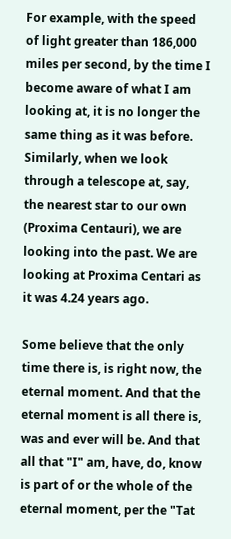For example, with the speed of light greater than 186,000 miles per second, by the time I become aware of what I am looking at, it is no longer the same thing as it was before. Similarly, when we look through a telescope at, say, the nearest star to our own (Proxima Centauri), we are looking into the past. We are looking at Proxima Centari as it was 4.24 years ago.

Some believe that the only time there is, is right now, the eternal moment. And that the eternal moment is all there is, was and ever will be. And that all that "I" am, have, do, know is part of or the whole of the eternal moment, per the "Tat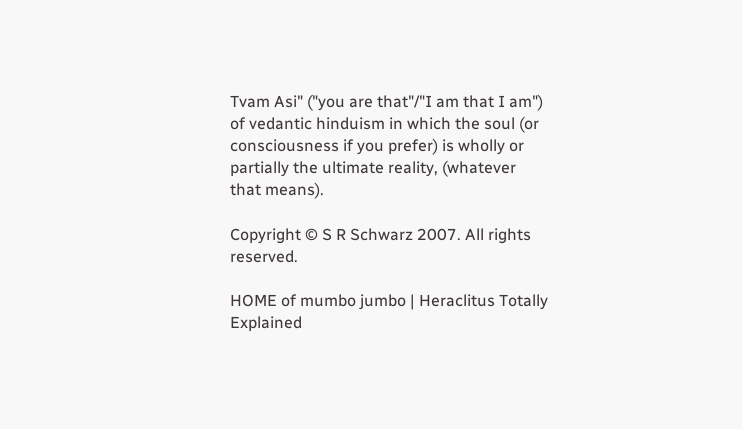Tvam Asi" ("you are that"/"I am that I am") of vedantic hinduism in which the soul (or consciousness if you prefer) is wholly or partially the ultimate reality, (whatever that means).

Copyright © S R Schwarz 2007. All rights reserved.

HOME of mumbo jumbo | Heraclitus Totally Explained